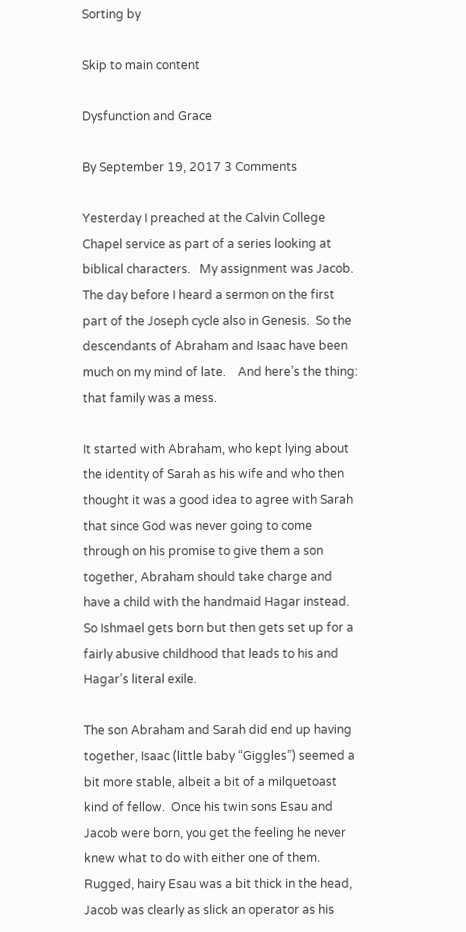Sorting by

Skip to main content

Dysfunction and Grace

By September 19, 2017 3 Comments

Yesterday I preached at the Calvin College Chapel service as part of a series looking at biblical characters.   My assignment was Jacob.  The day before I heard a sermon on the first part of the Joseph cycle also in Genesis.  So the descendants of Abraham and Isaac have been much on my mind of late.    And here’s the thing: that family was a mess.

It started with Abraham, who kept lying about the identity of Sarah as his wife and who then thought it was a good idea to agree with Sarah that since God was never going to come through on his promise to give them a son together, Abraham should take charge and have a child with the handmaid Hagar instead.  So Ishmael gets born but then gets set up for a fairly abusive childhood that leads to his and Hagar’s literal exile.

The son Abraham and Sarah did end up having together, Isaac (little baby “Giggles”) seemed a bit more stable, albeit a bit of a milquetoast kind of fellow.  Once his twin sons Esau and Jacob were born, you get the feeling he never knew what to do with either one of them.   Rugged, hairy Esau was a bit thick in the head, Jacob was clearly as slick an operator as his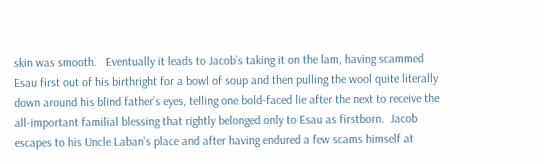skin was smooth.   Eventually it leads to Jacob’s taking it on the lam, having scammed Esau first out of his birthright for a bowl of soup and then pulling the wool quite literally down around his blind father’s eyes, telling one bold-faced lie after the next to receive the all-important familial blessing that rightly belonged only to Esau as firstborn.  Jacob escapes to his Uncle Laban’s place and after having endured a few scams himself at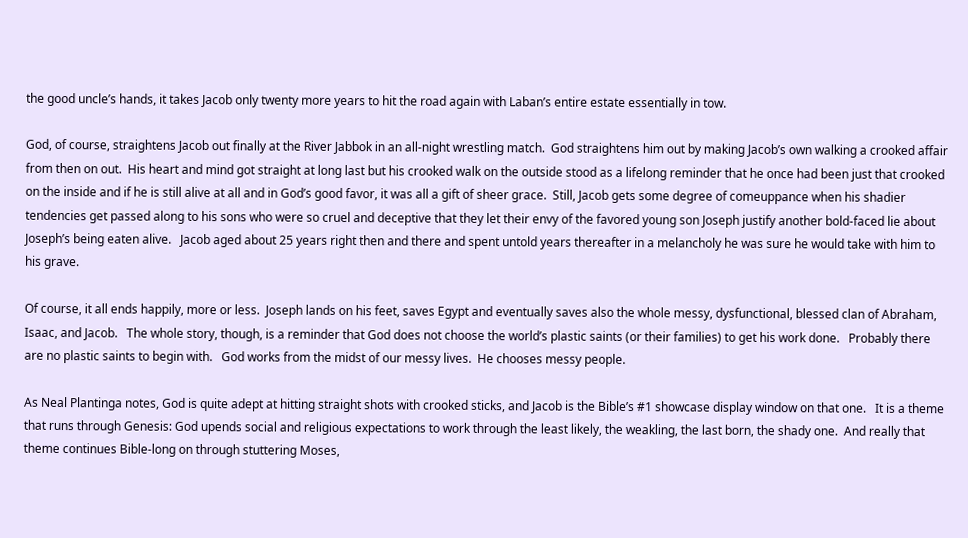the good uncle’s hands, it takes Jacob only twenty more years to hit the road again with Laban’s entire estate essentially in tow.

God, of course, straightens Jacob out finally at the River Jabbok in an all-night wrestling match.  God straightens him out by making Jacob’s own walking a crooked affair from then on out.  His heart and mind got straight at long last but his crooked walk on the outside stood as a lifelong reminder that he once had been just that crooked on the inside and if he is still alive at all and in God’s good favor, it was all a gift of sheer grace.  Still, Jacob gets some degree of comeuppance when his shadier tendencies get passed along to his sons who were so cruel and deceptive that they let their envy of the favored young son Joseph justify another bold-faced lie about Joseph’s being eaten alive.   Jacob aged about 25 years right then and there and spent untold years thereafter in a melancholy he was sure he would take with him to his grave.

Of course, it all ends happily, more or less.  Joseph lands on his feet, saves Egypt and eventually saves also the whole messy, dysfunctional, blessed clan of Abraham, Isaac, and Jacob.   The whole story, though, is a reminder that God does not choose the world’s plastic saints (or their families) to get his work done.   Probably there are no plastic saints to begin with.   God works from the midst of our messy lives.  He chooses messy people.

As Neal Plantinga notes, God is quite adept at hitting straight shots with crooked sticks, and Jacob is the Bible’s #1 showcase display window on that one.   It is a theme that runs through Genesis: God upends social and religious expectations to work through the least likely, the weakling, the last born, the shady one.  And really that theme continues Bible-long on through stuttering Moses,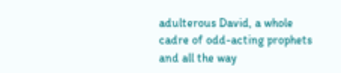adulterous David, a whole cadre of odd-acting prophets and all the way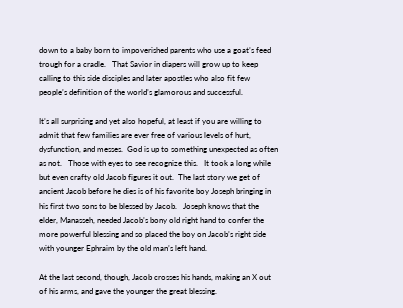down to a baby born to impoverished parents who use a goat’s feed trough for a cradle.   That Savior in diapers will grow up to keep calling to this side disciples and later apostles who also fit few people’s definition of the world’s glamorous and successful.

It’s all surprising and yet also hopeful, at least if you are willing to admit that few families are ever free of various levels of hurt, dysfunction, and messes.  God is up to something unexpected as often as not.   Those with eyes to see recognize this.   It took a long while but even crafty old Jacob figures it out.  The last story we get of ancient Jacob before he dies is of his favorite boy Joseph bringing in his first two sons to be blessed by Jacob.   Joseph knows that the elder, Manasseh, needed Jacob’s bony old right hand to confer the more powerful blessing and so placed the boy on Jacob’s right side with younger Ephraim by the old man’s left hand.

At the last second, though, Jacob crosses his hands, making an X out of his arms, and gave the younger the great blessing.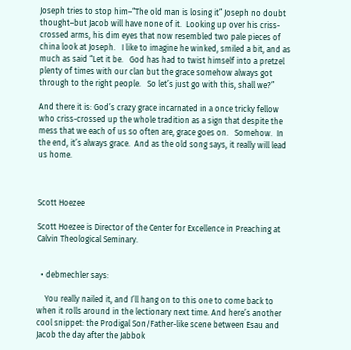Joseph tries to stop him–“The old man is losing it” Joseph no doubt thought–but Jacob will have none of it.  Looking up over his criss-crossed arms, his dim eyes that now resembled two pale pieces of china look at Joseph.   I like to imagine he winked, smiled a bit, and as much as said “Let it be.   God has had to twist himself into a pretzel plenty of times with our clan but the grace somehow always got through to the right people.   So let’s just go with this, shall we?”

And there it is: God’s crazy grace incarnated in a once tricky fellow who criss-crossed up the whole tradition as a sign that despite the mess that we each of us so often are, grace goes on.   Somehow.  In the end, it’s always grace.  And as the old song says, it really will lead us home.



Scott Hoezee

Scott Hoezee is Director of the Center for Excellence in Preaching at Calvin Theological Seminary.


  • debmechler says:

    You really nailed it, and I’ll hang on to this one to come back to when it rolls around in the lectionary next time. And here’s another cool snippet: the Prodigal Son/Father-like scene between Esau and Jacob the day after the Jabbok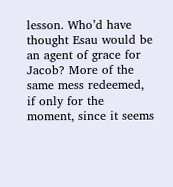lesson. Who’d have thought Esau would be an agent of grace for Jacob? More of the same mess redeemed, if only for the moment, since it seems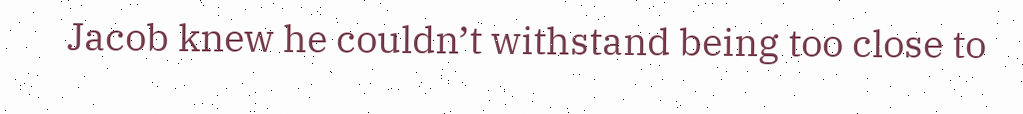Jacob knew he couldn’t withstand being too close to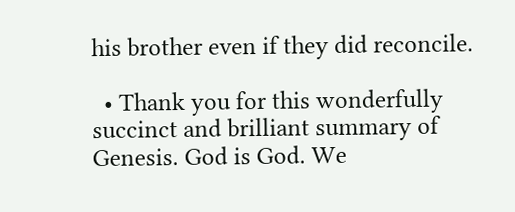his brother even if they did reconcile.

  • Thank you for this wonderfully succinct and brilliant summary of Genesis. God is God. We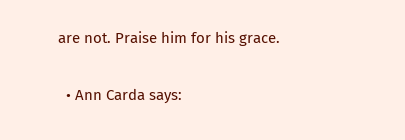are not. Praise him for his grace.

  • Ann Carda says: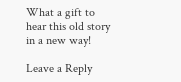What a gift to hear this old story in a new way!

Leave a Reply